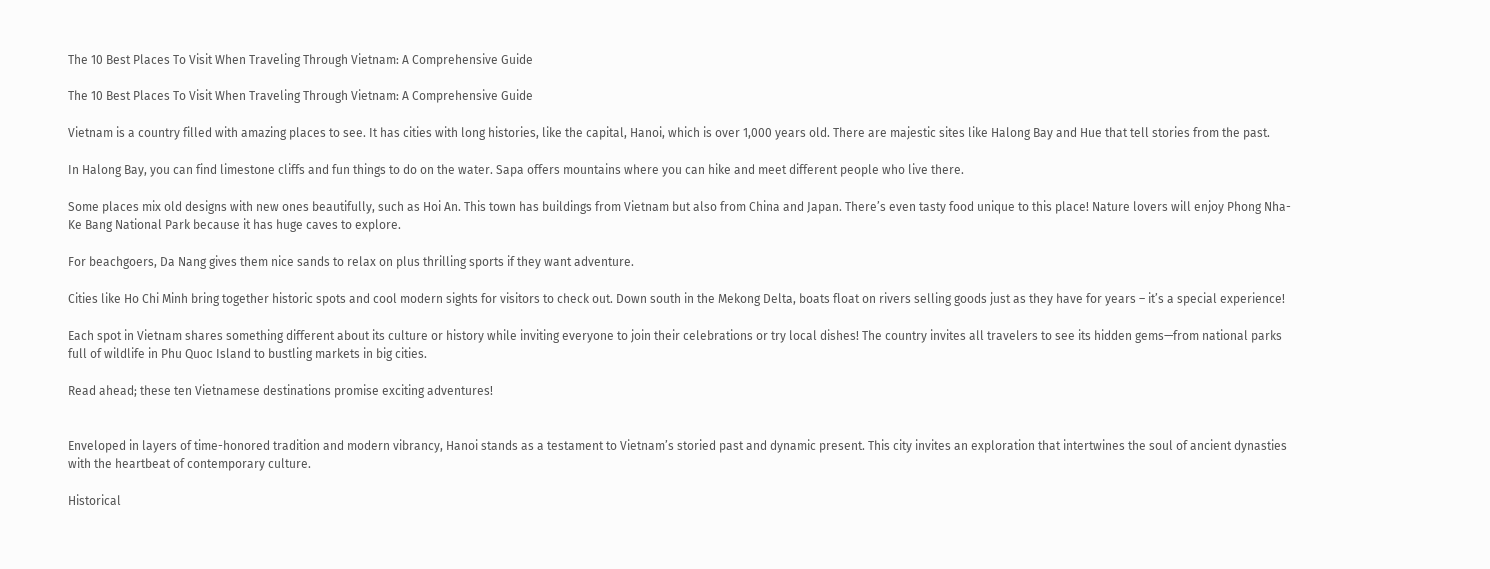The 10 Best Places To Visit When Traveling Through Vietnam: A Comprehensive Guide

The 10 Best Places To Visit When Traveling Through Vietnam: A Comprehensive Guide

Vietnam is a country filled with amazing places to see. It has cities with long histories, like the capital, Hanoi, which is over 1,000 years old. There are majestic sites like Halong Bay and Hue that tell stories from the past.

In Halong Bay, you can find limestone cliffs and fun things to do on the water. Sapa offers mountains where you can hike and meet different people who live there.

Some places mix old designs with new ones beautifully, such as Hoi An. This town has buildings from Vietnam but also from China and Japan. There’s even tasty food unique to this place! Nature lovers will enjoy Phong Nha-Ke Bang National Park because it has huge caves to explore.

For beachgoers, Da Nang gives them nice sands to relax on plus thrilling sports if they want adventure.

Cities like Ho Chi Minh bring together historic spots and cool modern sights for visitors to check out. Down south in the Mekong Delta, boats float on rivers selling goods just as they have for years – it’s a special experience!

Each spot in Vietnam shares something different about its culture or history while inviting everyone to join their celebrations or try local dishes! The country invites all travelers to see its hidden gems—from national parks full of wildlife in Phu Quoc Island to bustling markets in big cities.

Read ahead; these ten Vietnamese destinations promise exciting adventures!


Enveloped in layers of time-honored tradition and modern vibrancy, Hanoi stands as a testament to Vietnam’s storied past and dynamic present. This city invites an exploration that intertwines the soul of ancient dynasties with the heartbeat of contemporary culture.

Historical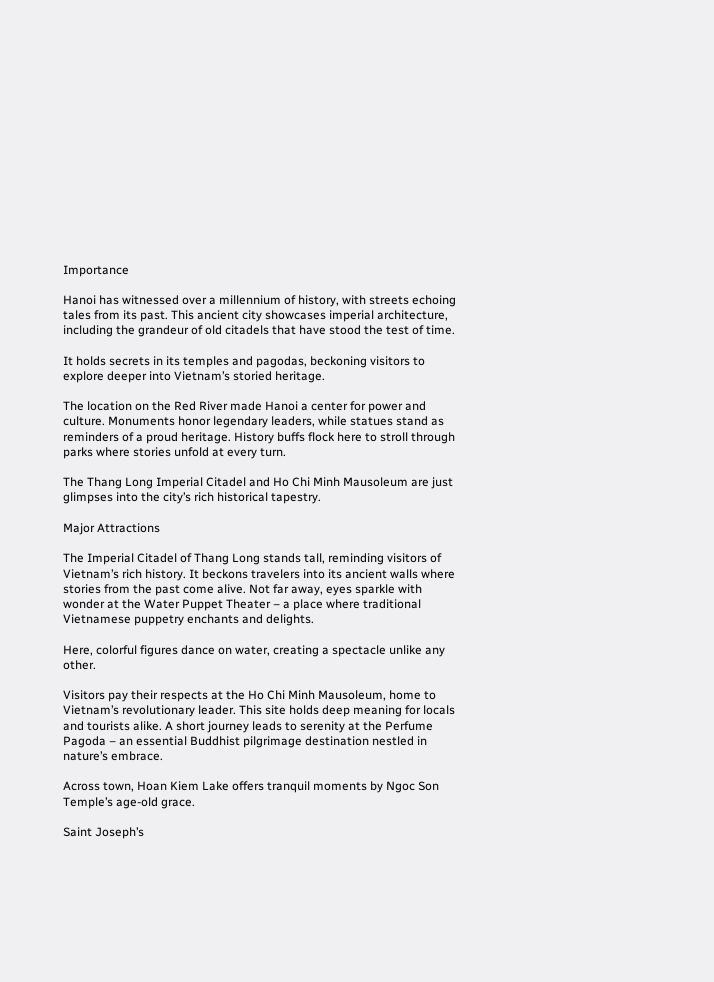Importance

Hanoi has witnessed over a millennium of history, with streets echoing tales from its past. This ancient city showcases imperial architecture, including the grandeur of old citadels that have stood the test of time.

It holds secrets in its temples and pagodas, beckoning visitors to explore deeper into Vietnam’s storied heritage.

The location on the Red River made Hanoi a center for power and culture. Monuments honor legendary leaders, while statues stand as reminders of a proud heritage. History buffs flock here to stroll through parks where stories unfold at every turn.

The Thang Long Imperial Citadel and Ho Chi Minh Mausoleum are just glimpses into the city’s rich historical tapestry.

Major Attractions

The Imperial Citadel of Thang Long stands tall, reminding visitors of Vietnam’s rich history. It beckons travelers into its ancient walls where stories from the past come alive. Not far away, eyes sparkle with wonder at the Water Puppet Theater – a place where traditional Vietnamese puppetry enchants and delights.

Here, colorful figures dance on water, creating a spectacle unlike any other.

Visitors pay their respects at the Ho Chi Minh Mausoleum, home to Vietnam’s revolutionary leader. This site holds deep meaning for locals and tourists alike. A short journey leads to serenity at the Perfume Pagoda – an essential Buddhist pilgrimage destination nestled in nature’s embrace.

Across town, Hoan Kiem Lake offers tranquil moments by Ngoc Son Temple’s age-old grace.

Saint Joseph’s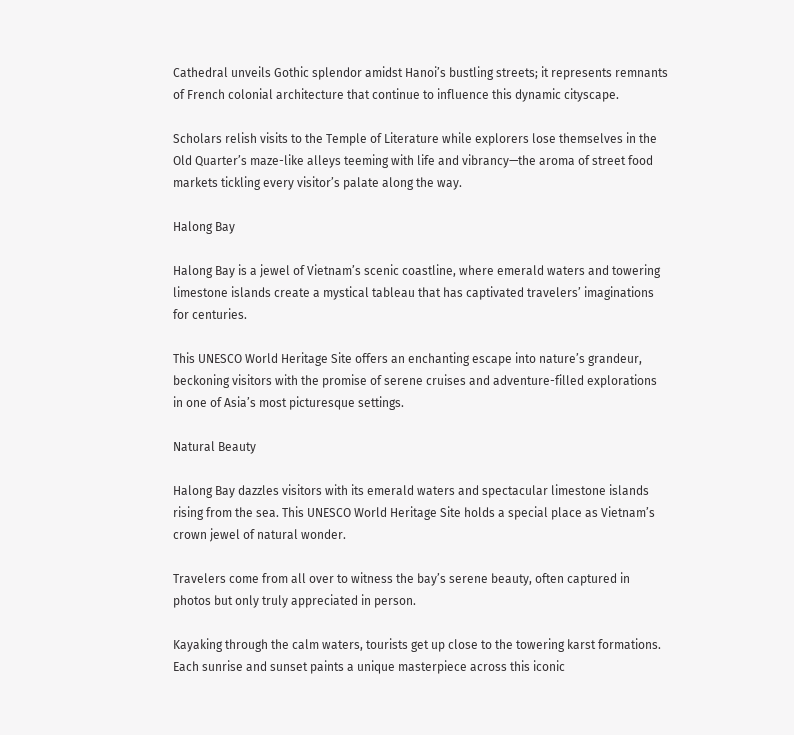Cathedral unveils Gothic splendor amidst Hanoi’s bustling streets; it represents remnants of French colonial architecture that continue to influence this dynamic cityscape.

Scholars relish visits to the Temple of Literature while explorers lose themselves in the Old Quarter’s maze-like alleys teeming with life and vibrancy—the aroma of street food markets tickling every visitor’s palate along the way.

Halong Bay

Halong Bay is a jewel of Vietnam’s scenic coastline, where emerald waters and towering limestone islands create a mystical tableau that has captivated travelers’ imaginations for centuries.

This UNESCO World Heritage Site offers an enchanting escape into nature’s grandeur, beckoning visitors with the promise of serene cruises and adventure-filled explorations in one of Asia’s most picturesque settings.

Natural Beauty

Halong Bay dazzles visitors with its emerald waters and spectacular limestone islands rising from the sea. This UNESCO World Heritage Site holds a special place as Vietnam’s crown jewel of natural wonder.

Travelers come from all over to witness the bay’s serene beauty, often captured in photos but only truly appreciated in person.

Kayaking through the calm waters, tourists get up close to the towering karst formations. Each sunrise and sunset paints a unique masterpiece across this iconic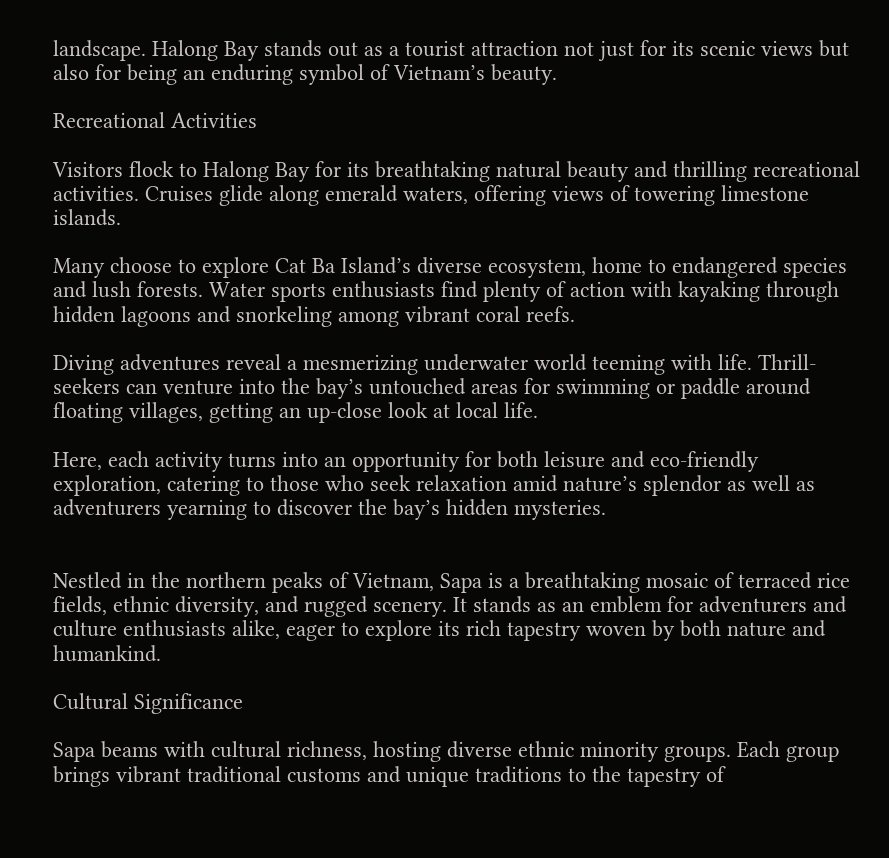landscape. Halong Bay stands out as a tourist attraction not just for its scenic views but also for being an enduring symbol of Vietnam’s beauty.

Recreational Activities

Visitors flock to Halong Bay for its breathtaking natural beauty and thrilling recreational activities. Cruises glide along emerald waters, offering views of towering limestone islands.

Many choose to explore Cat Ba Island’s diverse ecosystem, home to endangered species and lush forests. Water sports enthusiasts find plenty of action with kayaking through hidden lagoons and snorkeling among vibrant coral reefs.

Diving adventures reveal a mesmerizing underwater world teeming with life. Thrill-seekers can venture into the bay’s untouched areas for swimming or paddle around floating villages, getting an up-close look at local life.

Here, each activity turns into an opportunity for both leisure and eco-friendly exploration, catering to those who seek relaxation amid nature’s splendor as well as adventurers yearning to discover the bay’s hidden mysteries.


Nestled in the northern peaks of Vietnam, Sapa is a breathtaking mosaic of terraced rice fields, ethnic diversity, and rugged scenery. It stands as an emblem for adventurers and culture enthusiasts alike, eager to explore its rich tapestry woven by both nature and humankind.

Cultural Significance

Sapa beams with cultural richness, hosting diverse ethnic minority groups. Each group brings vibrant traditional customs and unique traditions to the tapestry of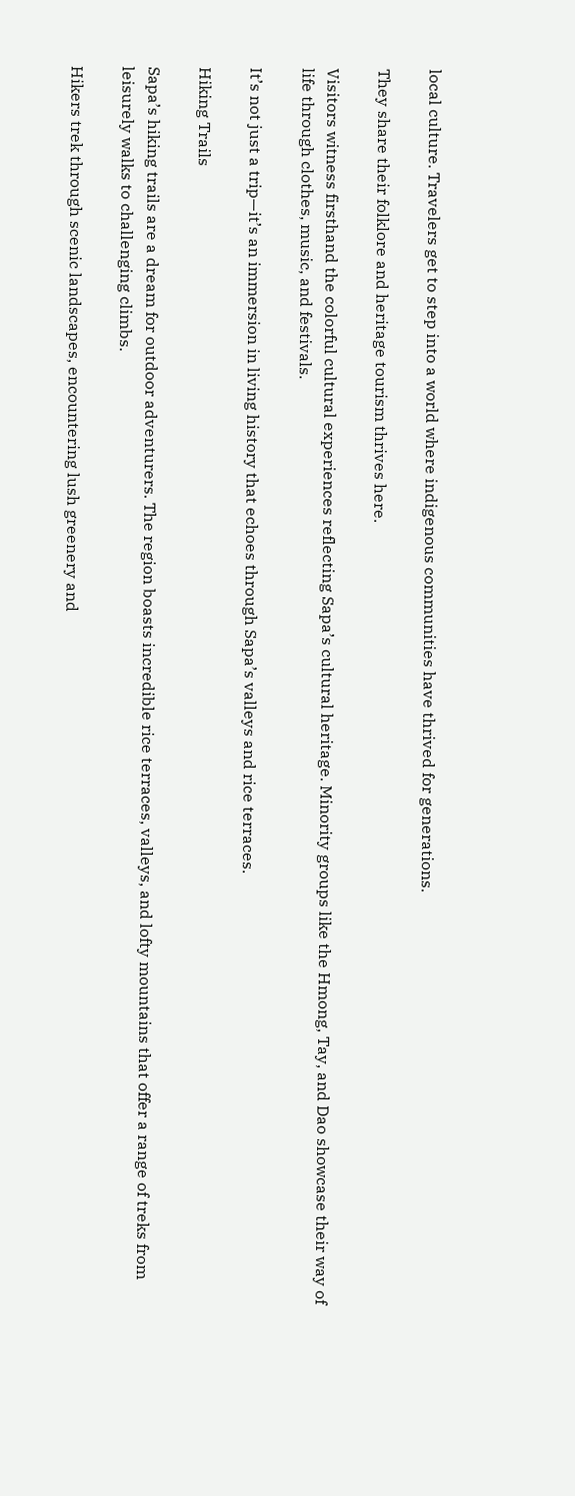local culture. Travelers get to step into a world where indigenous communities have thrived for generations.

They share their folklore and heritage tourism thrives here.

Visitors witness firsthand the colorful cultural experiences reflecting Sapa’s cultural heritage. Minority groups like the Hmong, Tay, and Dao showcase their way of life through clothes, music, and festivals.

It’s not just a trip—it’s an immersion in living history that echoes through Sapa’s valleys and rice terraces.

Hiking Trails

Sapa’s hiking trails are a dream for outdoor adventurers. The region boasts incredible rice terraces, valleys, and lofty mountains that offer a range of treks from leisurely walks to challenging climbs.

Hikers trek through scenic landscapes, encountering lush greenery and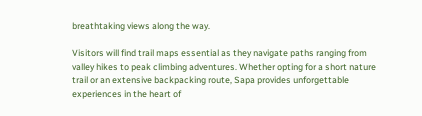breathtaking views along the way.

Visitors will find trail maps essential as they navigate paths ranging from valley hikes to peak climbing adventures. Whether opting for a short nature trail or an extensive backpacking route, Sapa provides unforgettable experiences in the heart of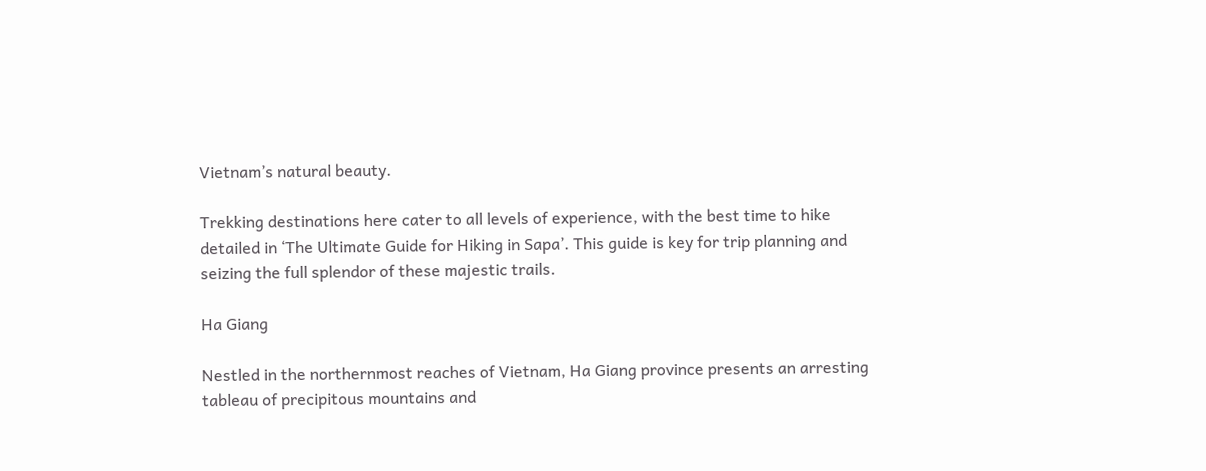Vietnam’s natural beauty.

Trekking destinations here cater to all levels of experience, with the best time to hike detailed in ‘The Ultimate Guide for Hiking in Sapa’. This guide is key for trip planning and seizing the full splendor of these majestic trails.

Ha Giang

Nestled in the northernmost reaches of Vietnam, Ha Giang province presents an arresting tableau of precipitous mountains and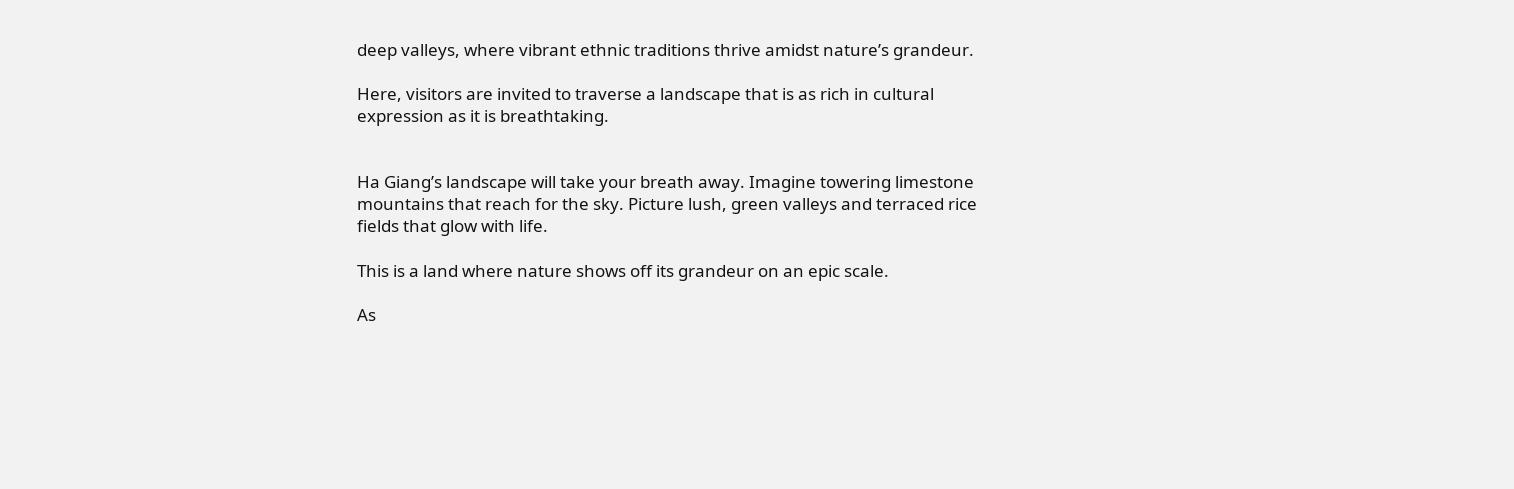deep valleys, where vibrant ethnic traditions thrive amidst nature’s grandeur.

Here, visitors are invited to traverse a landscape that is as rich in cultural expression as it is breathtaking.


Ha Giang’s landscape will take your breath away. Imagine towering limestone mountains that reach for the sky. Picture lush, green valleys and terraced rice fields that glow with life.

This is a land where nature shows off its grandeur on an epic scale.

As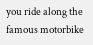you ride along the famous motorbike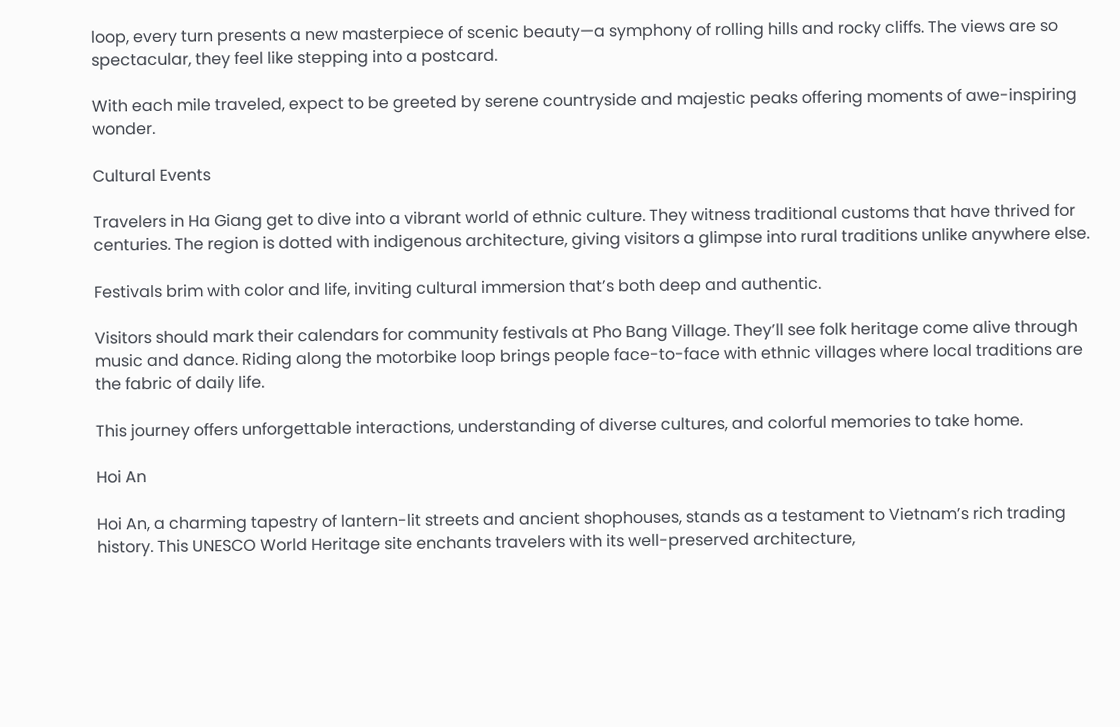loop, every turn presents a new masterpiece of scenic beauty—a symphony of rolling hills and rocky cliffs. The views are so spectacular, they feel like stepping into a postcard.

With each mile traveled, expect to be greeted by serene countryside and majestic peaks offering moments of awe-inspiring wonder.

Cultural Events

Travelers in Ha Giang get to dive into a vibrant world of ethnic culture. They witness traditional customs that have thrived for centuries. The region is dotted with indigenous architecture, giving visitors a glimpse into rural traditions unlike anywhere else.

Festivals brim with color and life, inviting cultural immersion that’s both deep and authentic.

Visitors should mark their calendars for community festivals at Pho Bang Village. They’ll see folk heritage come alive through music and dance. Riding along the motorbike loop brings people face-to-face with ethnic villages where local traditions are the fabric of daily life.

This journey offers unforgettable interactions, understanding of diverse cultures, and colorful memories to take home.

Hoi An

Hoi An, a charming tapestry of lantern-lit streets and ancient shophouses, stands as a testament to Vietnam’s rich trading history. This UNESCO World Heritage site enchants travelers with its well-preserved architecture,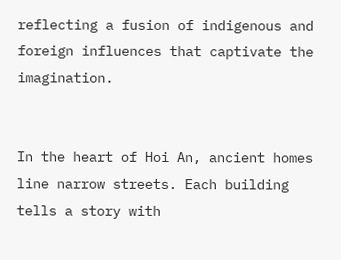reflecting a fusion of indigenous and foreign influences that captivate the imagination.


In the heart of Hoi An, ancient homes line narrow streets. Each building tells a story with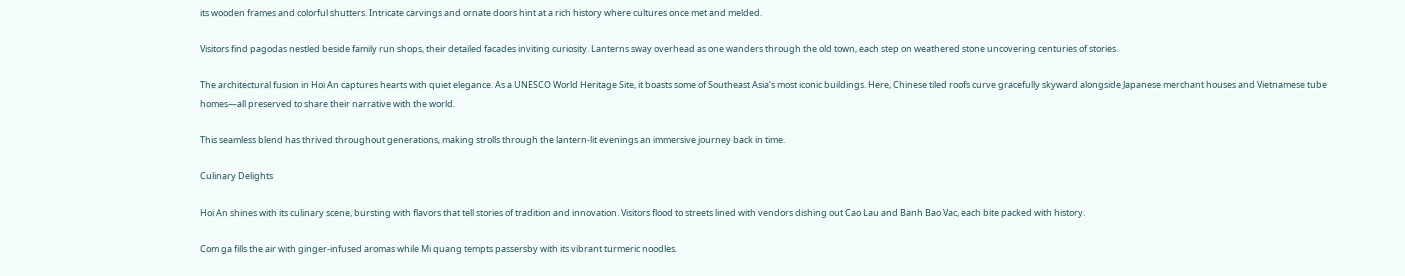its wooden frames and colorful shutters. Intricate carvings and ornate doors hint at a rich history where cultures once met and melded.

Visitors find pagodas nestled beside family run shops, their detailed facades inviting curiosity. Lanterns sway overhead as one wanders through the old town, each step on weathered stone uncovering centuries of stories.

The architectural fusion in Hoi An captures hearts with quiet elegance. As a UNESCO World Heritage Site, it boasts some of Southeast Asia’s most iconic buildings. Here, Chinese tiled roofs curve gracefully skyward alongside Japanese merchant houses and Vietnamese tube homes—all preserved to share their narrative with the world.

This seamless blend has thrived throughout generations, making strolls through the lantern-lit evenings an immersive journey back in time.

Culinary Delights

Hoi An shines with its culinary scene, bursting with flavors that tell stories of tradition and innovation. Visitors flood to streets lined with vendors dishing out Cao Lau and Banh Bao Vac, each bite packed with history.

Com ga fills the air with ginger-infused aromas while Mi quang tempts passersby with its vibrant turmeric noodles.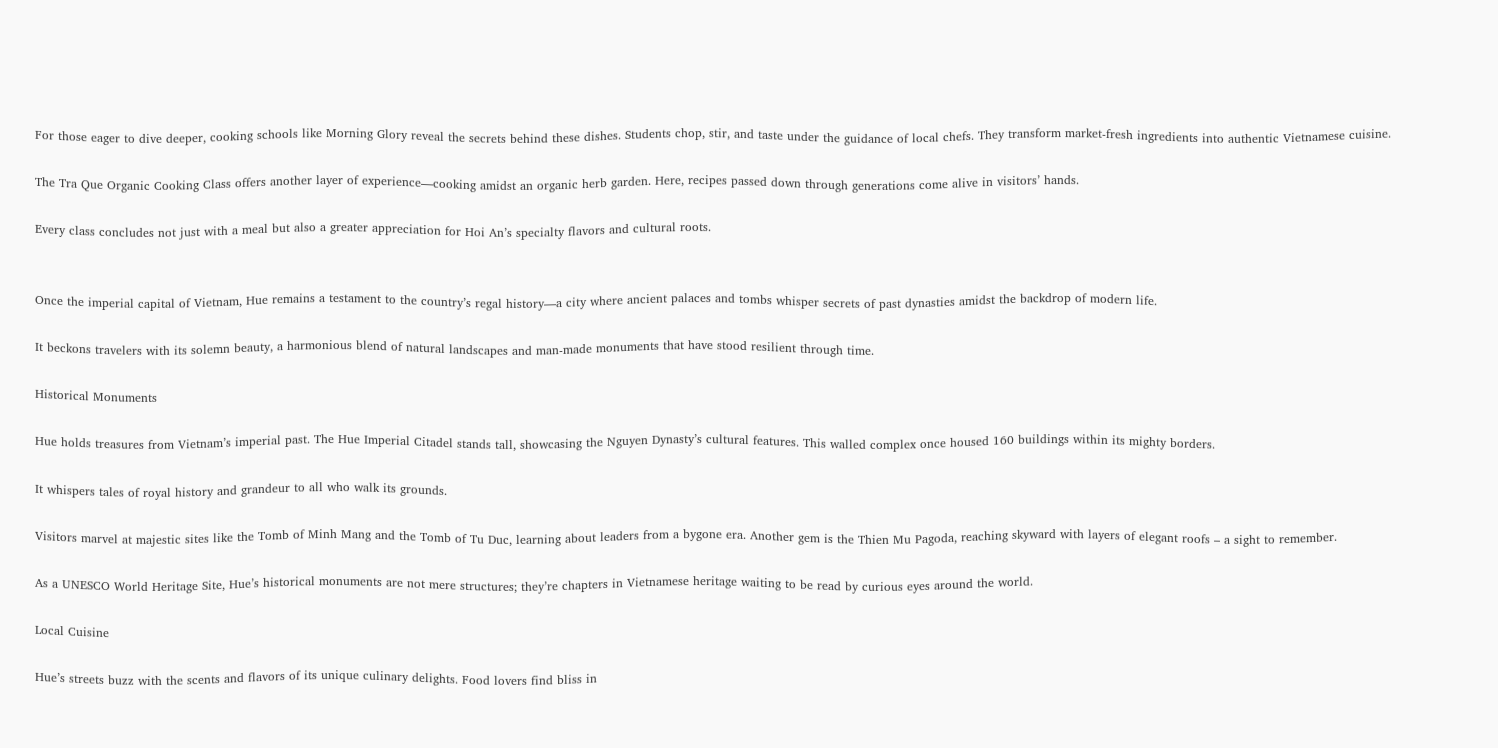For those eager to dive deeper, cooking schools like Morning Glory reveal the secrets behind these dishes. Students chop, stir, and taste under the guidance of local chefs. They transform market-fresh ingredients into authentic Vietnamese cuisine.

The Tra Que Organic Cooking Class offers another layer of experience—cooking amidst an organic herb garden. Here, recipes passed down through generations come alive in visitors’ hands.

Every class concludes not just with a meal but also a greater appreciation for Hoi An’s specialty flavors and cultural roots.


Once the imperial capital of Vietnam, Hue remains a testament to the country’s regal history—a city where ancient palaces and tombs whisper secrets of past dynasties amidst the backdrop of modern life.

It beckons travelers with its solemn beauty, a harmonious blend of natural landscapes and man-made monuments that have stood resilient through time.

Historical Monuments

Hue holds treasures from Vietnam’s imperial past. The Hue Imperial Citadel stands tall, showcasing the Nguyen Dynasty’s cultural features. This walled complex once housed 160 buildings within its mighty borders.

It whispers tales of royal history and grandeur to all who walk its grounds.

Visitors marvel at majestic sites like the Tomb of Minh Mang and the Tomb of Tu Duc, learning about leaders from a bygone era. Another gem is the Thien Mu Pagoda, reaching skyward with layers of elegant roofs – a sight to remember.

As a UNESCO World Heritage Site, Hue’s historical monuments are not mere structures; they’re chapters in Vietnamese heritage waiting to be read by curious eyes around the world.

Local Cuisine

Hue’s streets buzz with the scents and flavors of its unique culinary delights. Food lovers find bliss in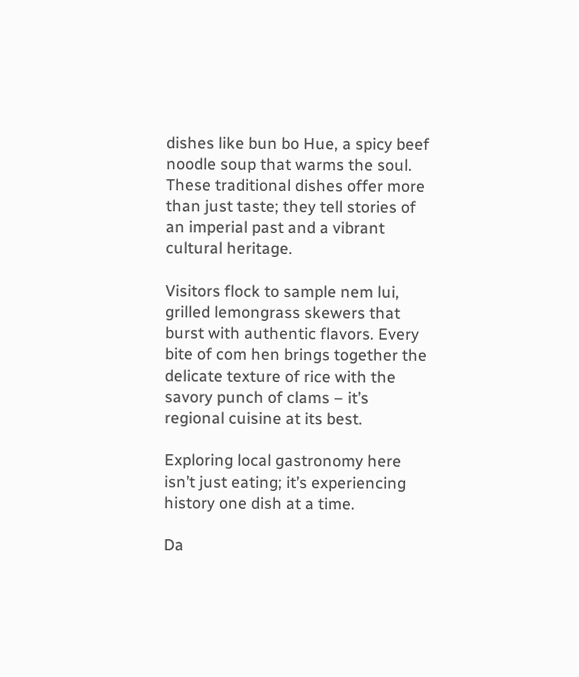dishes like bun bo Hue, a spicy beef noodle soup that warms the soul. These traditional dishes offer more than just taste; they tell stories of an imperial past and a vibrant cultural heritage.

Visitors flock to sample nem lui, grilled lemongrass skewers that burst with authentic flavors. Every bite of com hen brings together the delicate texture of rice with the savory punch of clams – it’s regional cuisine at its best.

Exploring local gastronomy here isn’t just eating; it’s experiencing history one dish at a time.

Da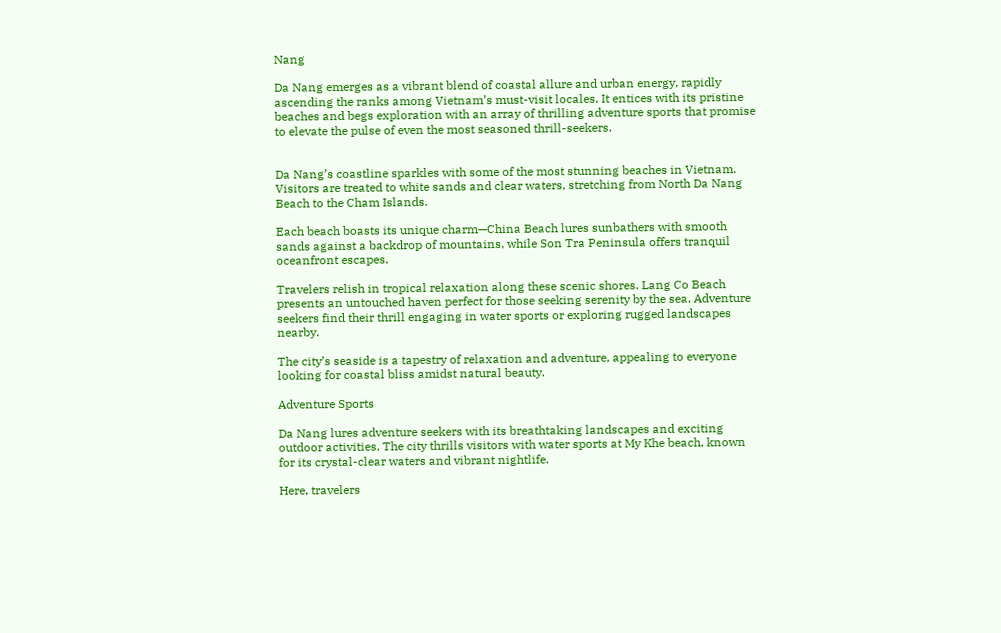Nang

Da Nang emerges as a vibrant blend of coastal allure and urban energy, rapidly ascending the ranks among Vietnam’s must-visit locales. It entices with its pristine beaches and begs exploration with an array of thrilling adventure sports that promise to elevate the pulse of even the most seasoned thrill-seekers.


Da Nang’s coastline sparkles with some of the most stunning beaches in Vietnam. Visitors are treated to white sands and clear waters, stretching from North Da Nang Beach to the Cham Islands.

Each beach boasts its unique charm—China Beach lures sunbathers with smooth sands against a backdrop of mountains, while Son Tra Peninsula offers tranquil oceanfront escapes.

Travelers relish in tropical relaxation along these scenic shores. Lang Co Beach presents an untouched haven perfect for those seeking serenity by the sea. Adventure seekers find their thrill engaging in water sports or exploring rugged landscapes nearby.

The city’s seaside is a tapestry of relaxation and adventure, appealing to everyone looking for coastal bliss amidst natural beauty.

Adventure Sports

Da Nang lures adventure seekers with its breathtaking landscapes and exciting outdoor activities. The city thrills visitors with water sports at My Khe beach, known for its crystal-clear waters and vibrant nightlife.

Here, travelers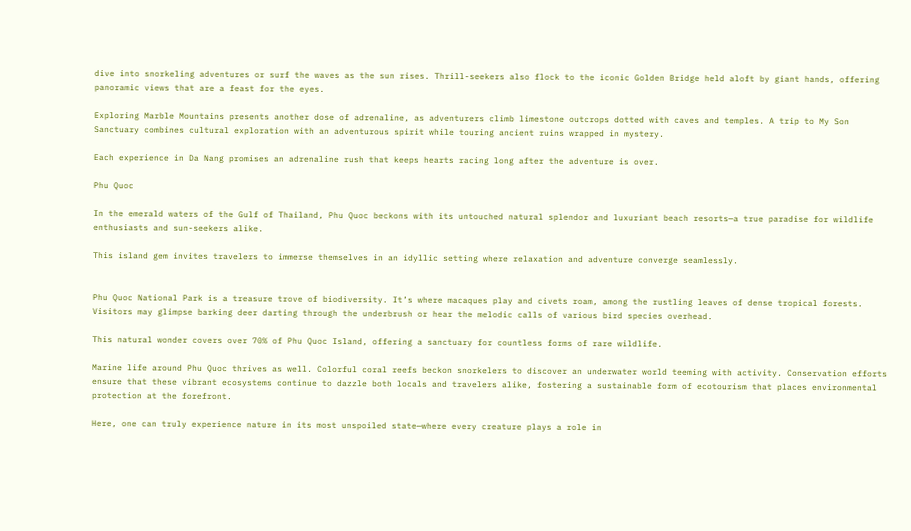dive into snorkeling adventures or surf the waves as the sun rises. Thrill-seekers also flock to the iconic Golden Bridge held aloft by giant hands, offering panoramic views that are a feast for the eyes.

Exploring Marble Mountains presents another dose of adrenaline, as adventurers climb limestone outcrops dotted with caves and temples. A trip to My Son Sanctuary combines cultural exploration with an adventurous spirit while touring ancient ruins wrapped in mystery.

Each experience in Da Nang promises an adrenaline rush that keeps hearts racing long after the adventure is over.

Phu Quoc

In the emerald waters of the Gulf of Thailand, Phu Quoc beckons with its untouched natural splendor and luxuriant beach resorts—a true paradise for wildlife enthusiasts and sun-seekers alike.

This island gem invites travelers to immerse themselves in an idyllic setting where relaxation and adventure converge seamlessly.


Phu Quoc National Park is a treasure trove of biodiversity. It’s where macaques play and civets roam, among the rustling leaves of dense tropical forests. Visitors may glimpse barking deer darting through the underbrush or hear the melodic calls of various bird species overhead.

This natural wonder covers over 70% of Phu Quoc Island, offering a sanctuary for countless forms of rare wildlife.

Marine life around Phu Quoc thrives as well. Colorful coral reefs beckon snorkelers to discover an underwater world teeming with activity. Conservation efforts ensure that these vibrant ecosystems continue to dazzle both locals and travelers alike, fostering a sustainable form of ecotourism that places environmental protection at the forefront.

Here, one can truly experience nature in its most unspoiled state—where every creature plays a role in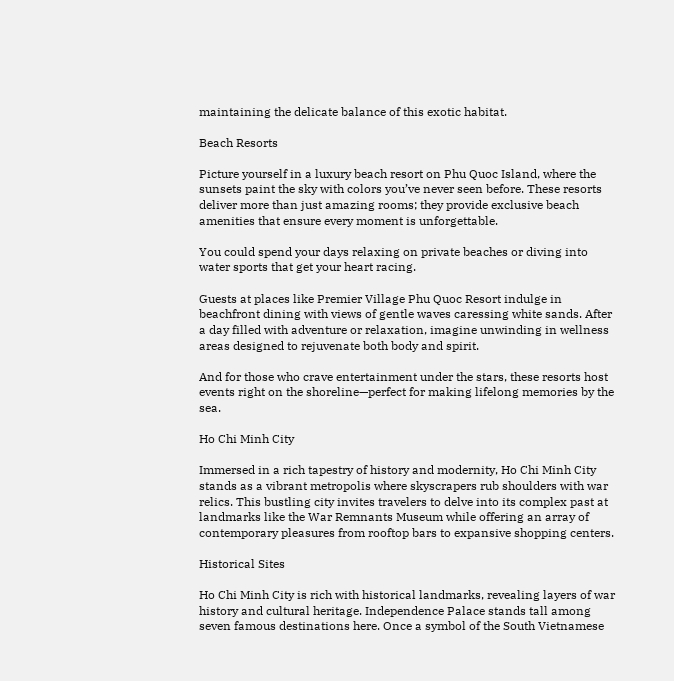maintaining the delicate balance of this exotic habitat.

Beach Resorts

Picture yourself in a luxury beach resort on Phu Quoc Island, where the sunsets paint the sky with colors you’ve never seen before. These resorts deliver more than just amazing rooms; they provide exclusive beach amenities that ensure every moment is unforgettable.

You could spend your days relaxing on private beaches or diving into water sports that get your heart racing.

Guests at places like Premier Village Phu Quoc Resort indulge in beachfront dining with views of gentle waves caressing white sands. After a day filled with adventure or relaxation, imagine unwinding in wellness areas designed to rejuvenate both body and spirit.

And for those who crave entertainment under the stars, these resorts host events right on the shoreline—perfect for making lifelong memories by the sea.

Ho Chi Minh City

Immersed in a rich tapestry of history and modernity, Ho Chi Minh City stands as a vibrant metropolis where skyscrapers rub shoulders with war relics. This bustling city invites travelers to delve into its complex past at landmarks like the War Remnants Museum while offering an array of contemporary pleasures from rooftop bars to expansive shopping centers.

Historical Sites

Ho Chi Minh City is rich with historical landmarks, revealing layers of war history and cultural heritage. Independence Palace stands tall among seven famous destinations here. Once a symbol of the South Vietnamese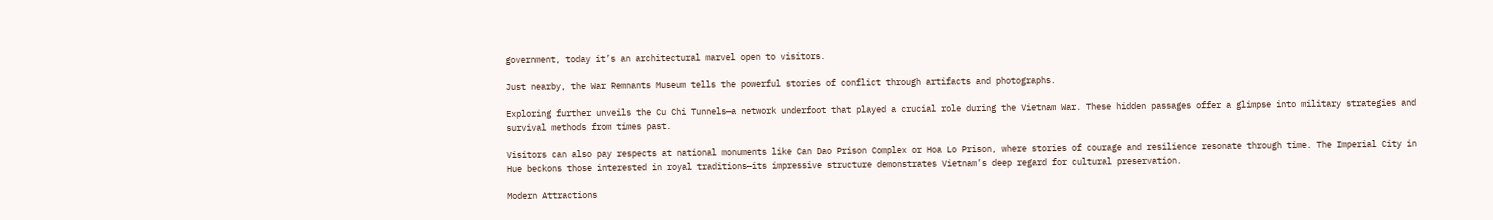government, today it’s an architectural marvel open to visitors.

Just nearby, the War Remnants Museum tells the powerful stories of conflict through artifacts and photographs.

Exploring further unveils the Cu Chi Tunnels—a network underfoot that played a crucial role during the Vietnam War. These hidden passages offer a glimpse into military strategies and survival methods from times past.

Visitors can also pay respects at national monuments like Can Dao Prison Complex or Hoa Lo Prison, where stories of courage and resilience resonate through time. The Imperial City in Hue beckons those interested in royal traditions—its impressive structure demonstrates Vietnam’s deep regard for cultural preservation.

Modern Attractions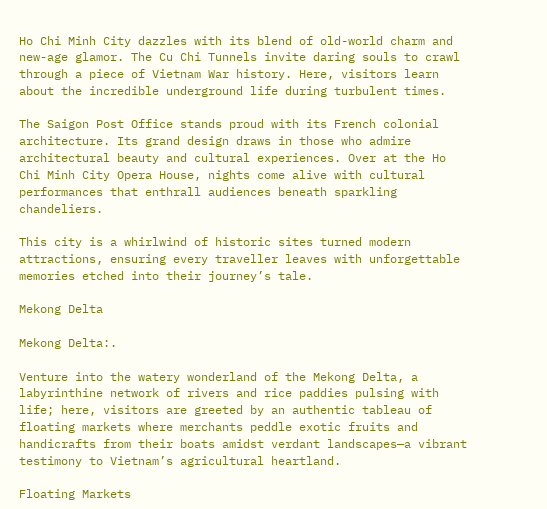Ho Chi Minh City dazzles with its blend of old-world charm and new-age glamor. The Cu Chi Tunnels invite daring souls to crawl through a piece of Vietnam War history. Here, visitors learn about the incredible underground life during turbulent times.

The Saigon Post Office stands proud with its French colonial architecture. Its grand design draws in those who admire architectural beauty and cultural experiences. Over at the Ho Chi Minh City Opera House, nights come alive with cultural performances that enthrall audiences beneath sparkling chandeliers.

This city is a whirlwind of historic sites turned modern attractions, ensuring every traveller leaves with unforgettable memories etched into their journey’s tale.

Mekong Delta

Mekong Delta:.

Venture into the watery wonderland of the Mekong Delta, a labyrinthine network of rivers and rice paddies pulsing with life; here, visitors are greeted by an authentic tableau of floating markets where merchants peddle exotic fruits and handicrafts from their boats amidst verdant landscapes—a vibrant testimony to Vietnam’s agricultural heartland.

Floating Markets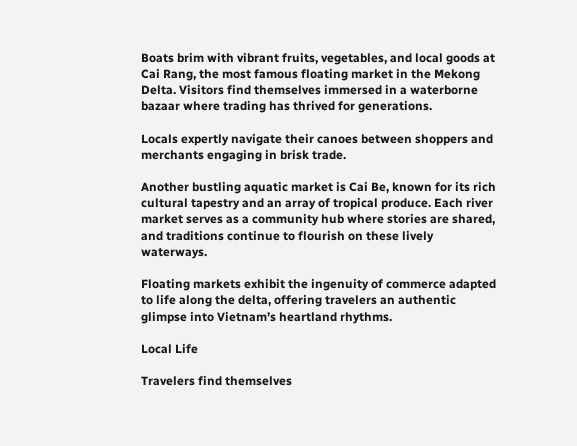Boats brim with vibrant fruits, vegetables, and local goods at Cai Rang, the most famous floating market in the Mekong Delta. Visitors find themselves immersed in a waterborne bazaar where trading has thrived for generations.

Locals expertly navigate their canoes between shoppers and merchants engaging in brisk trade.

Another bustling aquatic market is Cai Be, known for its rich cultural tapestry and an array of tropical produce. Each river market serves as a community hub where stories are shared, and traditions continue to flourish on these lively waterways.

Floating markets exhibit the ingenuity of commerce adapted to life along the delta, offering travelers an authentic glimpse into Vietnam’s heartland rhythms.

Local Life

Travelers find themselves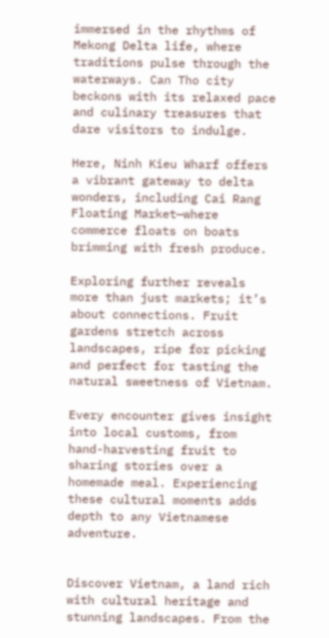immersed in the rhythms of Mekong Delta life, where traditions pulse through the waterways. Can Tho city beckons with its relaxed pace and culinary treasures that dare visitors to indulge.

Here, Ninh Kieu Wharf offers a vibrant gateway to delta wonders, including Cai Rang Floating Market—where commerce floats on boats brimming with fresh produce.

Exploring further reveals more than just markets; it’s about connections. Fruit gardens stretch across landscapes, ripe for picking and perfect for tasting the natural sweetness of Vietnam.

Every encounter gives insight into local customs, from hand-harvesting fruit to sharing stories over a homemade meal. Experiencing these cultural moments adds depth to any Vietnamese adventure.


Discover Vietnam, a land rich with cultural heritage and stunning landscapes. From the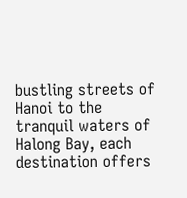bustling streets of Hanoi to the tranquil waters of Halong Bay, each destination offers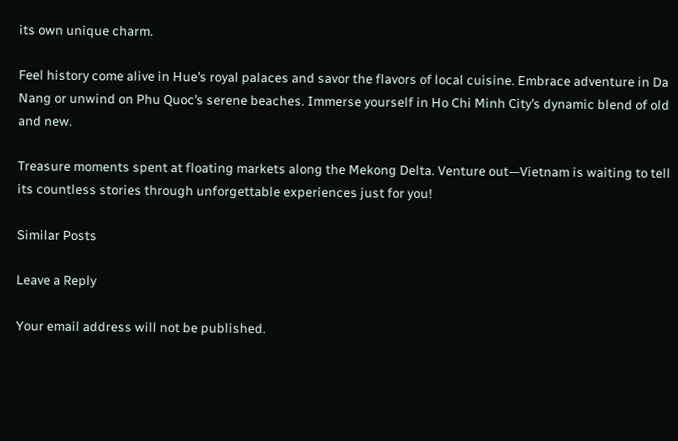its own unique charm.

Feel history come alive in Hue’s royal palaces and savor the flavors of local cuisine. Embrace adventure in Da Nang or unwind on Phu Quoc’s serene beaches. Immerse yourself in Ho Chi Minh City’s dynamic blend of old and new.

Treasure moments spent at floating markets along the Mekong Delta. Venture out—Vietnam is waiting to tell its countless stories through unforgettable experiences just for you!

Similar Posts

Leave a Reply

Your email address will not be published.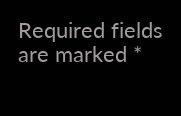Required fields are marked *